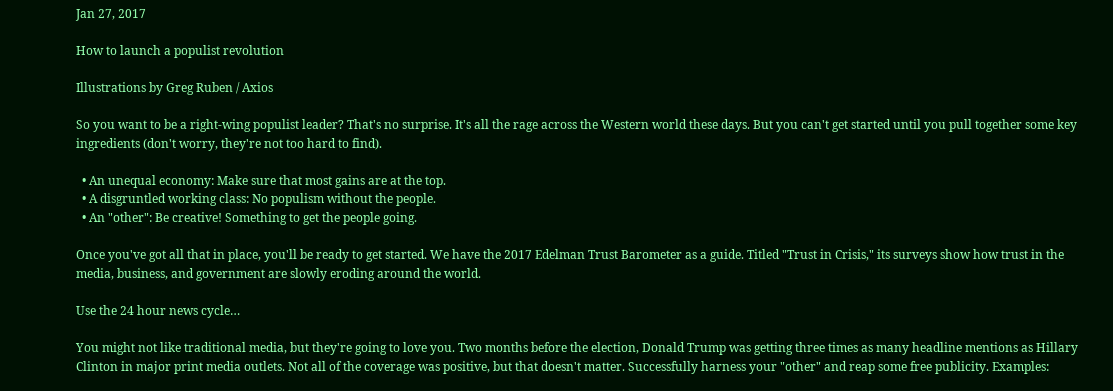Jan 27, 2017

How to launch a populist revolution

Illustrations by Greg Ruben / Axios

So you want to be a right-wing populist leader? That's no surprise. It's all the rage across the Western world these days. But you can't get started until you pull together some key ingredients (don't worry, they're not too hard to find).

  • An unequal economy: Make sure that most gains are at the top.
  • A disgruntled working class: No populism without the people.
  • An "other": Be creative! Something to get the people going.

Once you've got all that in place, you'll be ready to get started. We have the 2017 Edelman Trust Barometer as a guide. Titled "Trust in Crisis," its surveys show how trust in the media, business, and government are slowly eroding around the world.

Use the 24 hour news cycle…

You might not like traditional media, but they're going to love you. Two months before the election, Donald Trump was getting three times as many headline mentions as Hillary Clinton in major print media outlets. Not all of the coverage was positive, but that doesn't matter. Successfully harness your "other" and reap some free publicity. Examples: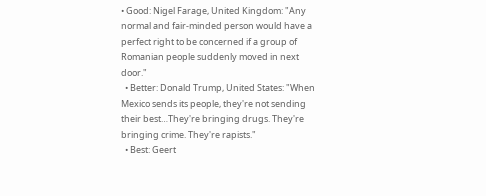• Good: Nigel Farage, United Kingdom: "Any normal and fair-minded person would have a perfect right to be concerned if a group of Romanian people suddenly moved in next door."
  • Better: Donald Trump, United States: "When Mexico sends its people, they're not sending their best…They're bringing drugs. They're bringing crime. They're rapists."
  • Best: Geert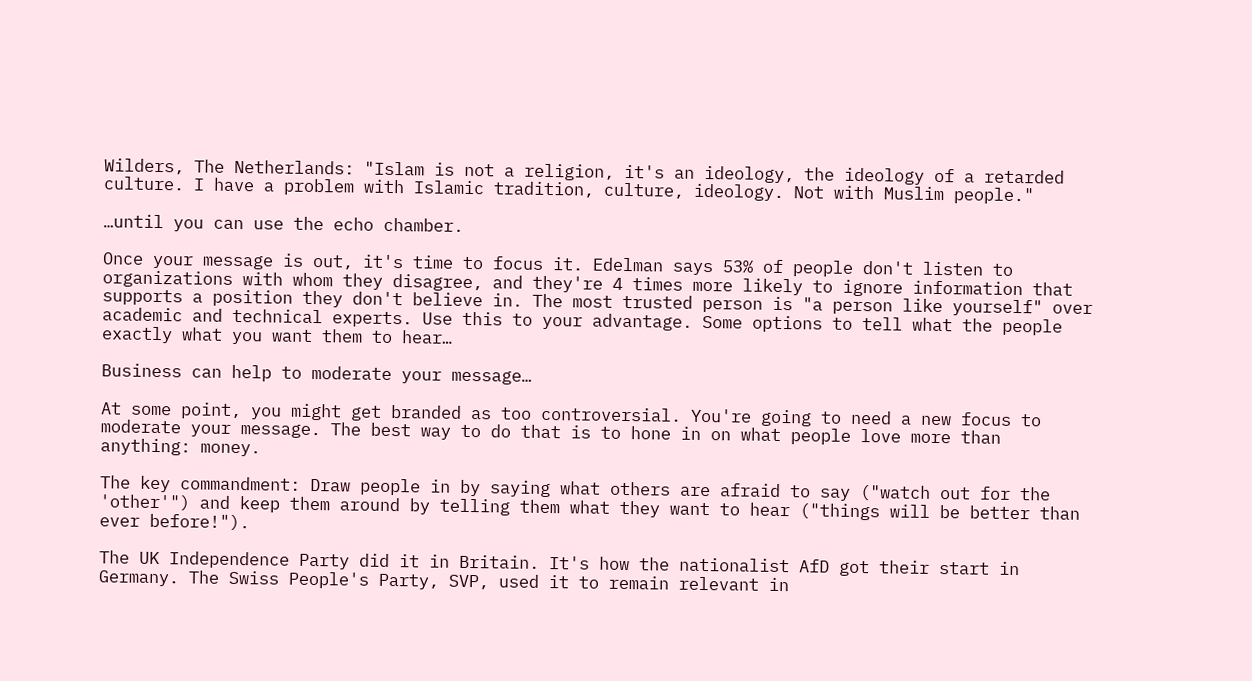Wilders, The Netherlands: "Islam is not a religion, it's an ideology, the ideology of a retarded culture. I have a problem with Islamic tradition, culture, ideology. Not with Muslim people."

…until you can use the echo chamber.

Once your message is out, it's time to focus it. Edelman says 53% of people don't listen to organizations with whom they disagree, and they're 4 times more likely to ignore information that supports a position they don't believe in. The most trusted person is "a person like yourself" over academic and technical experts. Use this to your advantage. Some options to tell what the people exactly what you want them to hear…

Business can help to moderate your message…

At some point, you might get branded as too controversial. You're going to need a new focus to moderate your message. The best way to do that is to hone in on what people love more than anything: money.

The key commandment: Draw people in by saying what others are afraid to say ("watch out for the 'other'") and keep them around by telling them what they want to hear ("things will be better than ever before!").

The UK Independence Party did it in Britain. It's how the nationalist AfD got their start in Germany. The Swiss People's Party, SVP, used it to remain relevant in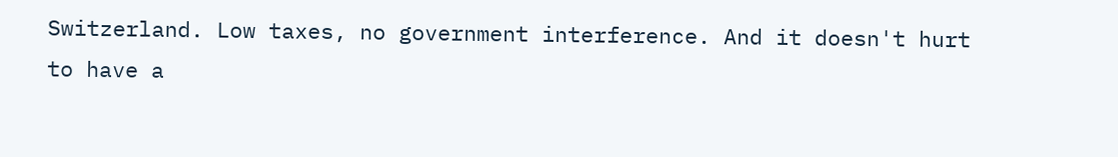Switzerland. Low taxes, no government interference. And it doesn't hurt to have a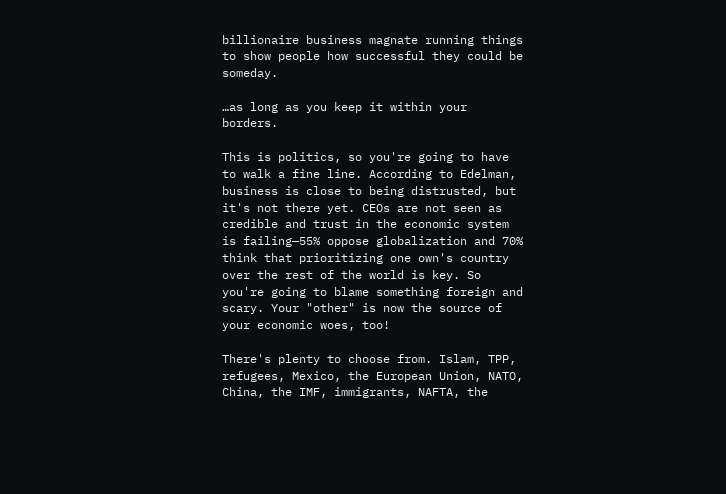billionaire business magnate running things to show people how successful they could be someday.

…as long as you keep it within your borders.

This is politics, so you're going to have to walk a fine line. According to Edelman, business is close to being distrusted, but it's not there yet. CEOs are not seen as credible and trust in the economic system is failing—55% oppose globalization and 70% think that prioritizing one own's country over the rest of the world is key. So you're going to blame something foreign and scary. Your "other" is now the source of your economic woes, too!

There's plenty to choose from. Islam, TPP, refugees, Mexico, the European Union, NATO, China, the IMF, immigrants, NAFTA, the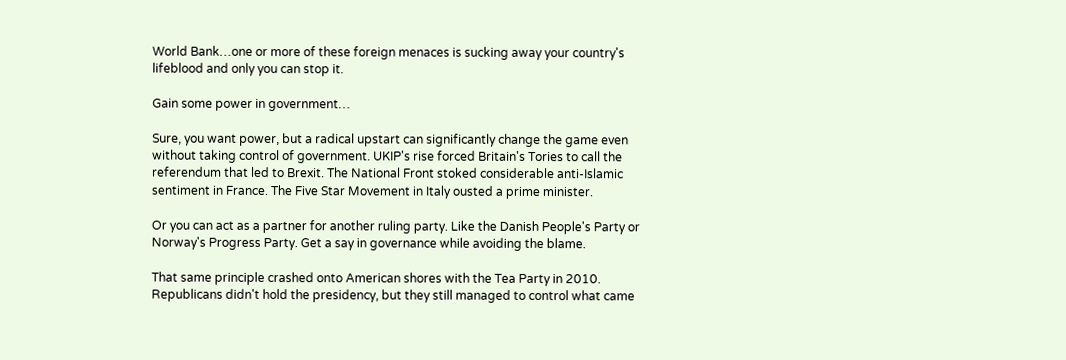World Bank…one or more of these foreign menaces is sucking away your country's lifeblood and only you can stop it.

Gain some power in government…

Sure, you want power, but a radical upstart can significantly change the game even without taking control of government. UKIP's rise forced Britain's Tories to call the referendum that led to Brexit. The National Front stoked considerable anti-Islamic sentiment in France. The Five Star Movement in Italy ousted a prime minister.

Or you can act as a partner for another ruling party. Like the Danish People's Party or Norway's Progress Party. Get a say in governance while avoiding the blame.

That same principle crashed onto American shores with the Tea Party in 2010. Republicans didn't hold the presidency, but they still managed to control what came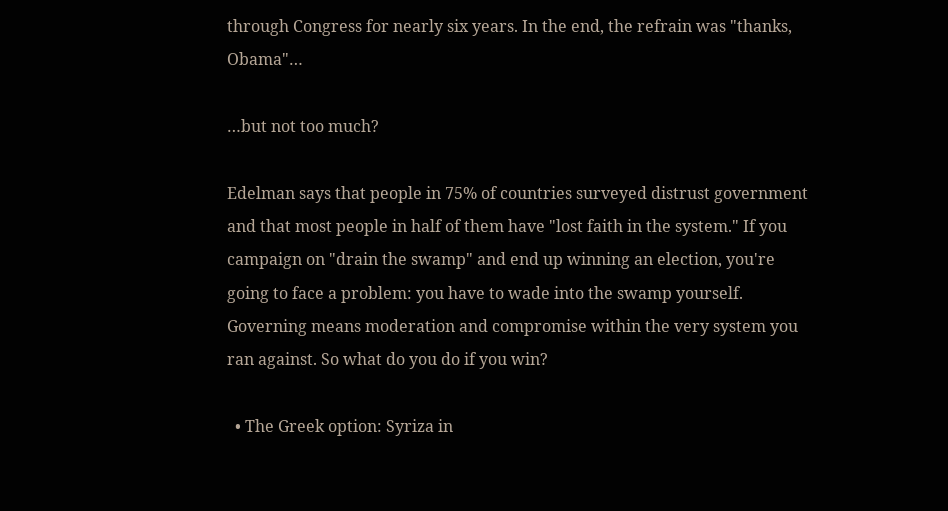through Congress for nearly six years. In the end, the refrain was "thanks, Obama"…

…but not too much?

Edelman says that people in 75% of countries surveyed distrust government and that most people in half of them have "lost faith in the system." If you campaign on "drain the swamp" and end up winning an election, you're going to face a problem: you have to wade into the swamp yourself. Governing means moderation and compromise within the very system you ran against. So what do you do if you win?

  • The Greek option: Syriza in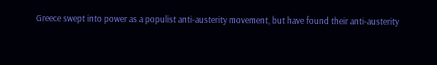Greece swept into power as a populist anti-austerity movement, but have found their anti-austerity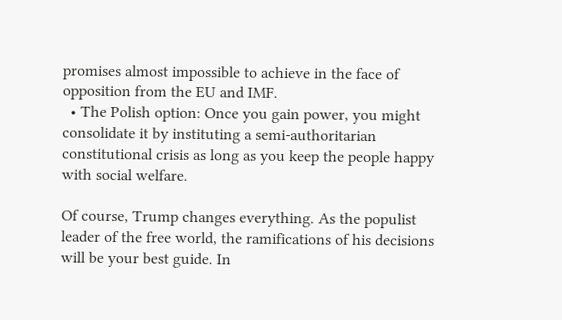promises almost impossible to achieve in the face of opposition from the EU and IMF.
  • The Polish option: Once you gain power, you might consolidate it by instituting a semi-authoritarian constitutional crisis as long as you keep the people happy with social welfare.

Of course, Trump changes everything. As the populist leader of the free world, the ramifications of his decisions will be your best guide. In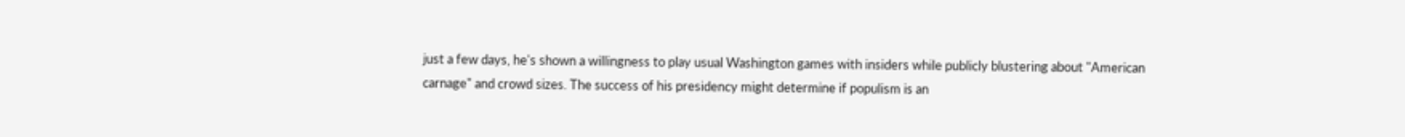just a few days, he's shown a willingness to play usual Washington games with insiders while publicly blustering about "American carnage" and crowd sizes. The success of his presidency might determine if populism is an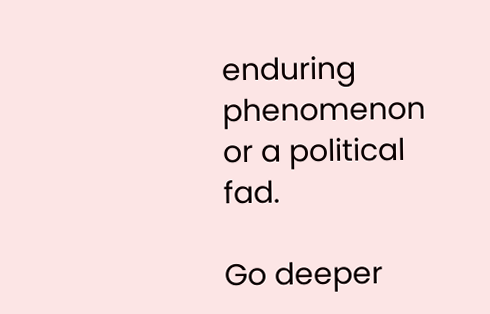enduring phenomenon or a political fad.

Go deeper